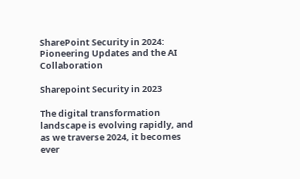SharePoint Security in 2024: Pioneering Updates and the AI Collaboration

Sharepoint Security in 2023

The digital transformation landscape is evolving rapidly, and as we traverse 2024, it becomes ever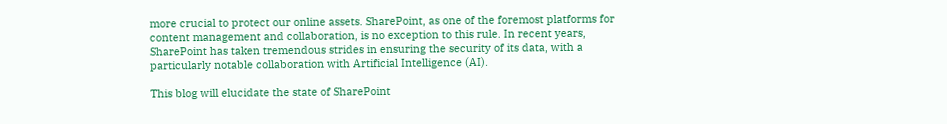more crucial to protect our online assets. SharePoint, as one of the foremost platforms for content management and collaboration, is no exception to this rule. In recent years, SharePoint has taken tremendous strides in ensuring the security of its data, with a particularly notable collaboration with Artificial Intelligence (AI).

This blog will elucidate the state of SharePoint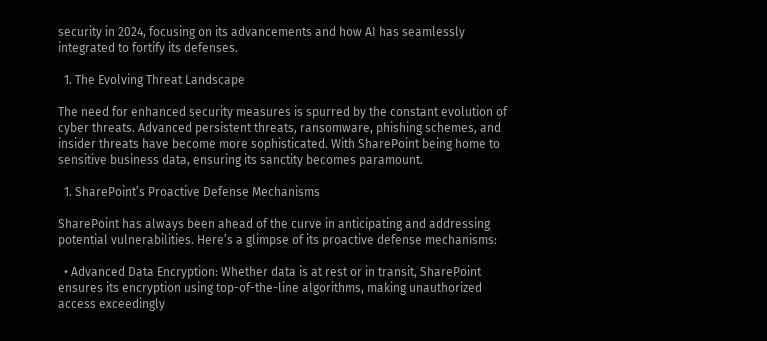security in 2024, focusing on its advancements and how AI has seamlessly integrated to fortify its defenses.

  1. The Evolving Threat Landscape

The need for enhanced security measures is spurred by the constant evolution of cyber threats. Advanced persistent threats, ransomware, phishing schemes, and insider threats have become more sophisticated. With SharePoint being home to sensitive business data, ensuring its sanctity becomes paramount.

  1. SharePoint’s Proactive Defense Mechanisms

SharePoint has always been ahead of the curve in anticipating and addressing potential vulnerabilities. Here’s a glimpse of its proactive defense mechanisms:

  • Advanced Data Encryption: Whether data is at rest or in transit, SharePoint ensures its encryption using top-of-the-line algorithms, making unauthorized access exceedingly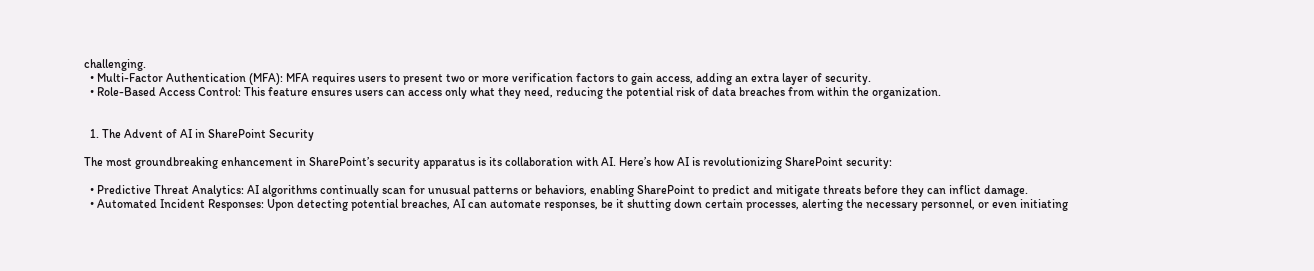challenging.
  • Multi-Factor Authentication (MFA): MFA requires users to present two or more verification factors to gain access, adding an extra layer of security.
  • Role-Based Access Control: This feature ensures users can access only what they need, reducing the potential risk of data breaches from within the organization.


  1. The Advent of AI in SharePoint Security

The most groundbreaking enhancement in SharePoint’s security apparatus is its collaboration with AI. Here’s how AI is revolutionizing SharePoint security:

  • Predictive Threat Analytics: AI algorithms continually scan for unusual patterns or behaviors, enabling SharePoint to predict and mitigate threats before they can inflict damage.
  • Automated Incident Responses: Upon detecting potential breaches, AI can automate responses, be it shutting down certain processes, alerting the necessary personnel, or even initiating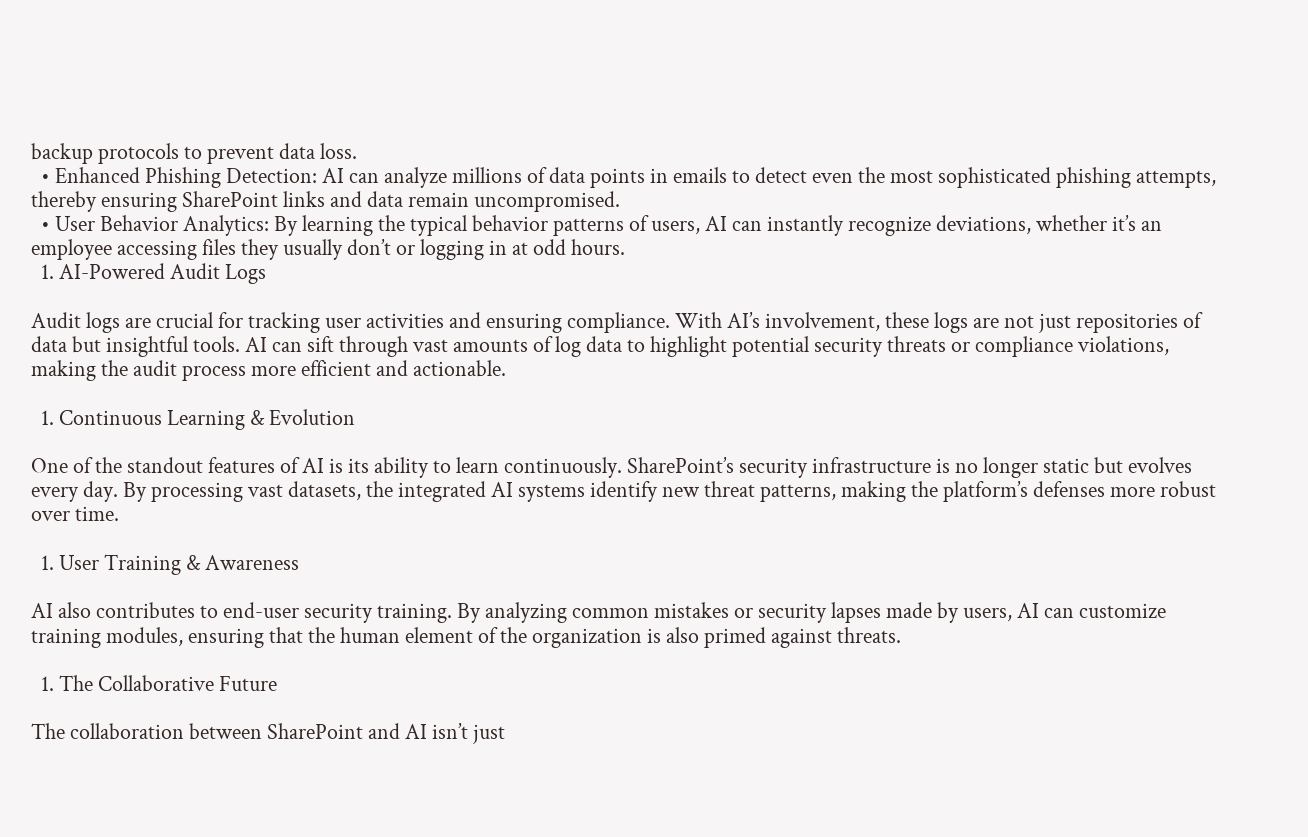backup protocols to prevent data loss.
  • Enhanced Phishing Detection: AI can analyze millions of data points in emails to detect even the most sophisticated phishing attempts, thereby ensuring SharePoint links and data remain uncompromised.
  • User Behavior Analytics: By learning the typical behavior patterns of users, AI can instantly recognize deviations, whether it’s an employee accessing files they usually don’t or logging in at odd hours.
  1. AI-Powered Audit Logs

Audit logs are crucial for tracking user activities and ensuring compliance. With AI’s involvement, these logs are not just repositories of data but insightful tools. AI can sift through vast amounts of log data to highlight potential security threats or compliance violations, making the audit process more efficient and actionable.

  1. Continuous Learning & Evolution

One of the standout features of AI is its ability to learn continuously. SharePoint’s security infrastructure is no longer static but evolves every day. By processing vast datasets, the integrated AI systems identify new threat patterns, making the platform’s defenses more robust over time.

  1. User Training & Awareness

AI also contributes to end-user security training. By analyzing common mistakes or security lapses made by users, AI can customize training modules, ensuring that the human element of the organization is also primed against threats.

  1. The Collaborative Future

The collaboration between SharePoint and AI isn’t just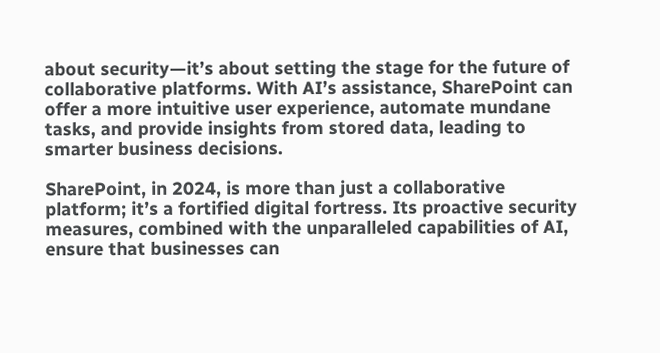about security—it’s about setting the stage for the future of collaborative platforms. With AI’s assistance, SharePoint can offer a more intuitive user experience, automate mundane tasks, and provide insights from stored data, leading to smarter business decisions.

SharePoint, in 2024, is more than just a collaborative platform; it’s a fortified digital fortress. Its proactive security measures, combined with the unparalleled capabilities of AI, ensure that businesses can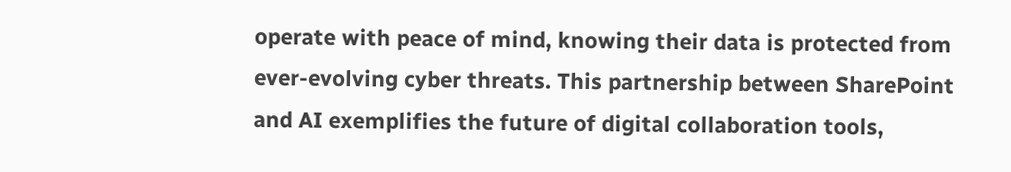operate with peace of mind, knowing their data is protected from ever-evolving cyber threats. This partnership between SharePoint and AI exemplifies the future of digital collaboration tools,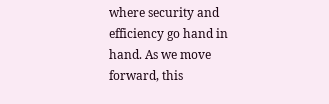where security and efficiency go hand in hand. As we move forward, this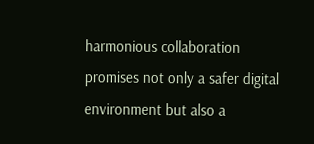harmonious collaboration promises not only a safer digital environment but also a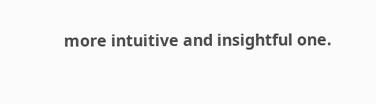more intuitive and insightful one.